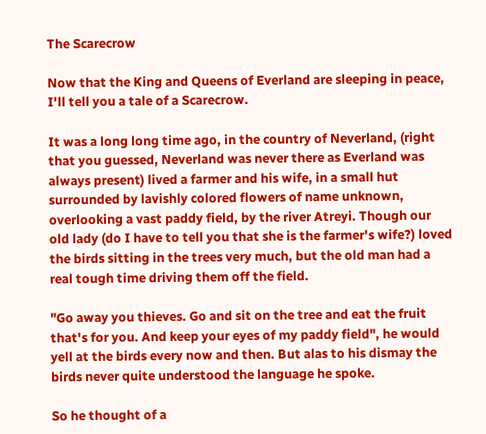The Scarecrow

Now that the King and Queens of Everland are sleeping in peace, I'll tell you a tale of a Scarecrow.

It was a long long time ago, in the country of Neverland, (right that you guessed, Neverland was never there as Everland was always present) lived a farmer and his wife, in a small hut surrounded by lavishly colored flowers of name unknown, overlooking a vast paddy field, by the river Atreyi. Though our old lady (do I have to tell you that she is the farmer's wife?) loved the birds sitting in the trees very much, but the old man had a real tough time driving them off the field.

"Go away you thieves. Go and sit on the tree and eat the fruit that's for you. And keep your eyes of my paddy field", he would yell at the birds every now and then. But alas to his dismay the birds never quite understood the language he spoke.

So he thought of a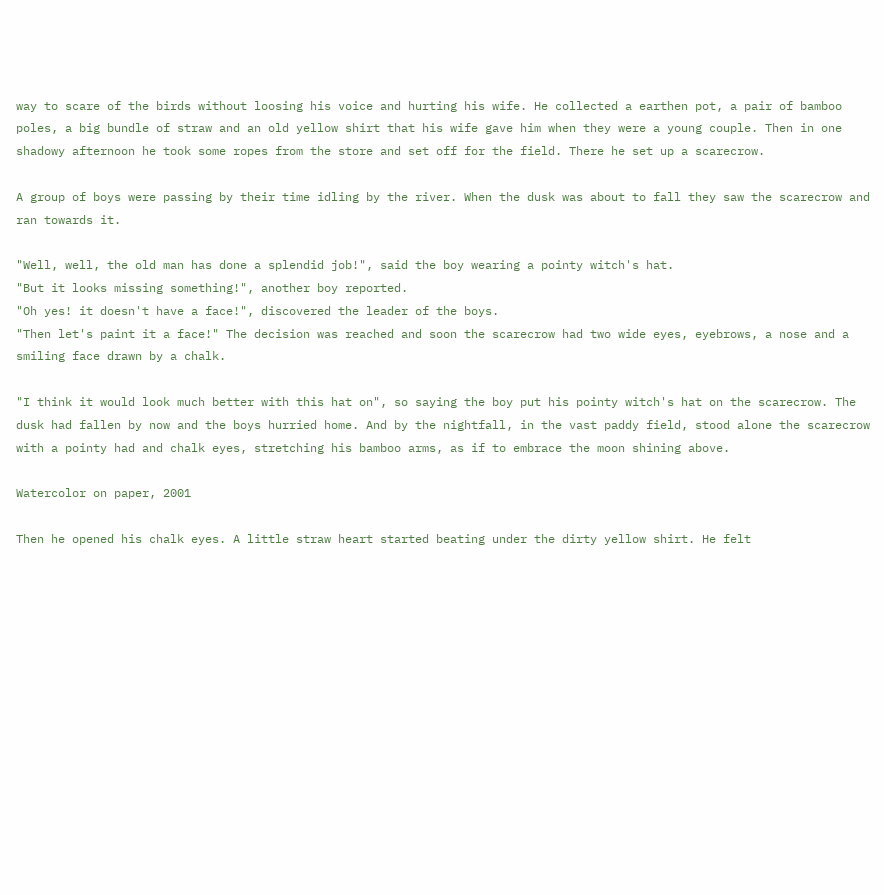way to scare of the birds without loosing his voice and hurting his wife. He collected a earthen pot, a pair of bamboo poles, a big bundle of straw and an old yellow shirt that his wife gave him when they were a young couple. Then in one shadowy afternoon he took some ropes from the store and set off for the field. There he set up a scarecrow.

A group of boys were passing by their time idling by the river. When the dusk was about to fall they saw the scarecrow and ran towards it.

"Well, well, the old man has done a splendid job!", said the boy wearing a pointy witch's hat.
"But it looks missing something!", another boy reported.
"Oh yes! it doesn't have a face!", discovered the leader of the boys.
"Then let's paint it a face!" The decision was reached and soon the scarecrow had two wide eyes, eyebrows, a nose and a smiling face drawn by a chalk.

"I think it would look much better with this hat on", so saying the boy put his pointy witch's hat on the scarecrow. The dusk had fallen by now and the boys hurried home. And by the nightfall, in the vast paddy field, stood alone the scarecrow with a pointy had and chalk eyes, stretching his bamboo arms, as if to embrace the moon shining above.

Watercolor on paper, 2001

Then he opened his chalk eyes. A little straw heart started beating under the dirty yellow shirt. He felt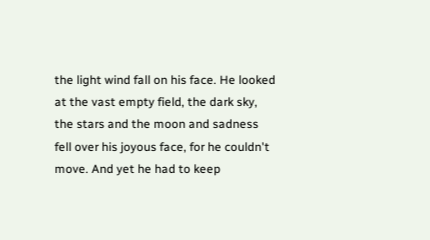the light wind fall on his face. He looked at the vast empty field, the dark sky, the stars and the moon and sadness fell over his joyous face, for he couldn't move. And yet he had to keep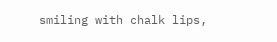smiling with chalk lips,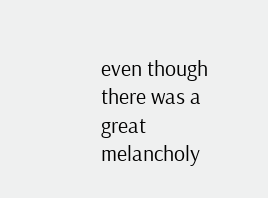even though there was a great melancholy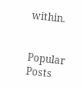within.


Popular Posts